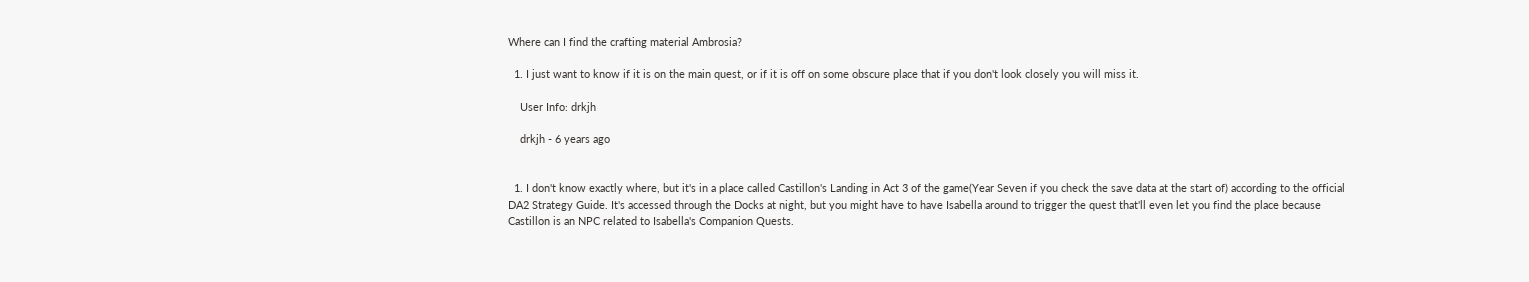Where can I find the crafting material Ambrosia?

  1. I just want to know if it is on the main quest, or if it is off on some obscure place that if you don't look closely you will miss it.

    User Info: drkjh

    drkjh - 6 years ago


  1. I don't know exactly where, but it's in a place called Castillon's Landing in Act 3 of the game(Year Seven if you check the save data at the start of) according to the official DA2 Strategy Guide. It's accessed through the Docks at night, but you might have to have Isabella around to trigger the quest that'll even let you find the place because Castillon is an NPC related to Isabella's Companion Quests.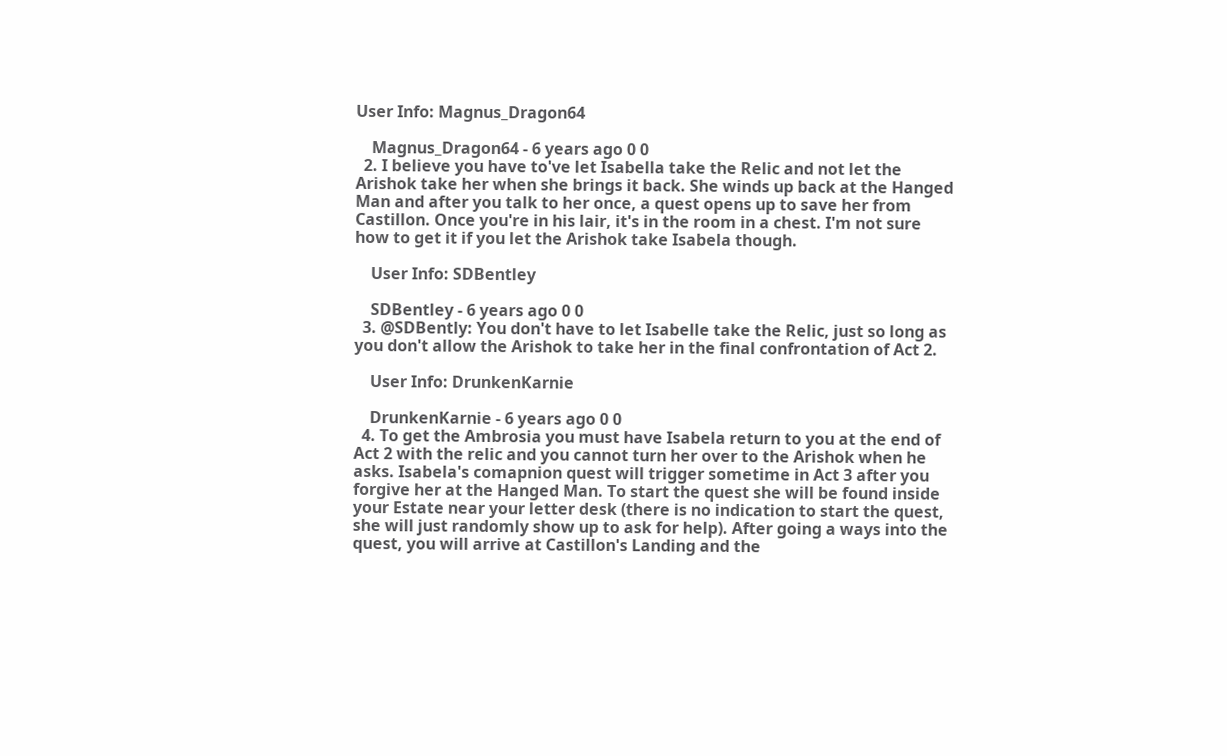User Info: Magnus_Dragon64

    Magnus_Dragon64 - 6 years ago 0 0
  2. I believe you have to've let Isabella take the Relic and not let the Arishok take her when she brings it back. She winds up back at the Hanged Man and after you talk to her once, a quest opens up to save her from Castillon. Once you're in his lair, it's in the room in a chest. I'm not sure how to get it if you let the Arishok take Isabela though.

    User Info: SDBentley

    SDBentley - 6 years ago 0 0
  3. @SDBently: You don't have to let Isabelle take the Relic, just so long as you don't allow the Arishok to take her in the final confrontation of Act 2.

    User Info: DrunkenKarnie

    DrunkenKarnie - 6 years ago 0 0
  4. To get the Ambrosia you must have Isabela return to you at the end of Act 2 with the relic and you cannot turn her over to the Arishok when he asks. Isabela's comapnion quest will trigger sometime in Act 3 after you forgive her at the Hanged Man. To start the quest she will be found inside your Estate near your letter desk (there is no indication to start the quest, she will just randomly show up to ask for help). After going a ways into the quest, you will arrive at Castillon's Landing and the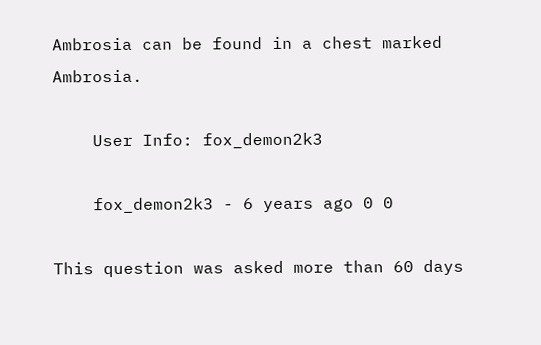Ambrosia can be found in a chest marked Ambrosia.

    User Info: fox_demon2k3

    fox_demon2k3 - 6 years ago 0 0

This question was asked more than 60 days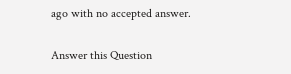ago with no accepted answer.

Answer this Question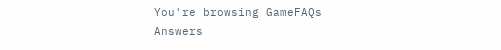You're browsing GameFAQs Answers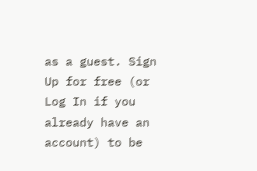as a guest. Sign Up for free (or Log In if you already have an account) to be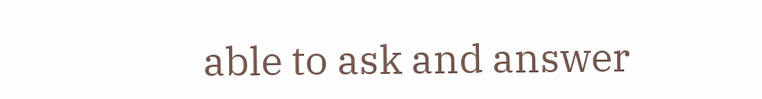able to ask and answer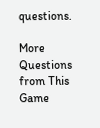questions.

More Questions from This Game